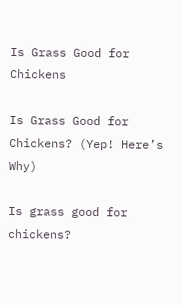Is Grass Good for Chickens

Is Grass Good for Chickens? (Yep! Here’s Why)

Is grass good for chickens?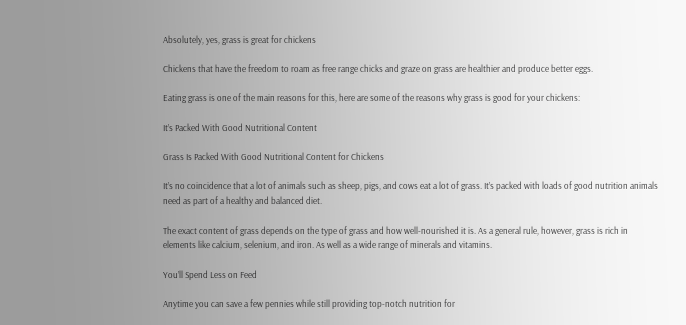Absolutely, yes, grass is great for chickens

Chickens that have the freedom to roam as free range chicks and graze on grass are healthier and produce better eggs.

Eating grass is one of the main reasons for this, here are some of the reasons why grass is good for your chickens:

It’s Packed With Good Nutritional Content

Grass Is Packed With Good Nutritional Content for Chickens

It’s no coincidence that a lot of animals such as sheep, pigs, and cows eat a lot of grass. It’s packed with loads of good nutrition animals need as part of a healthy and balanced diet.

The exact content of grass depends on the type of grass and how well-nourished it is. As a general rule, however, grass is rich in elements like calcium, selenium, and iron. As well as a wide range of minerals and vitamins.

You’ll Spend Less on Feed

Anytime you can save a few pennies while still providing top-notch nutrition for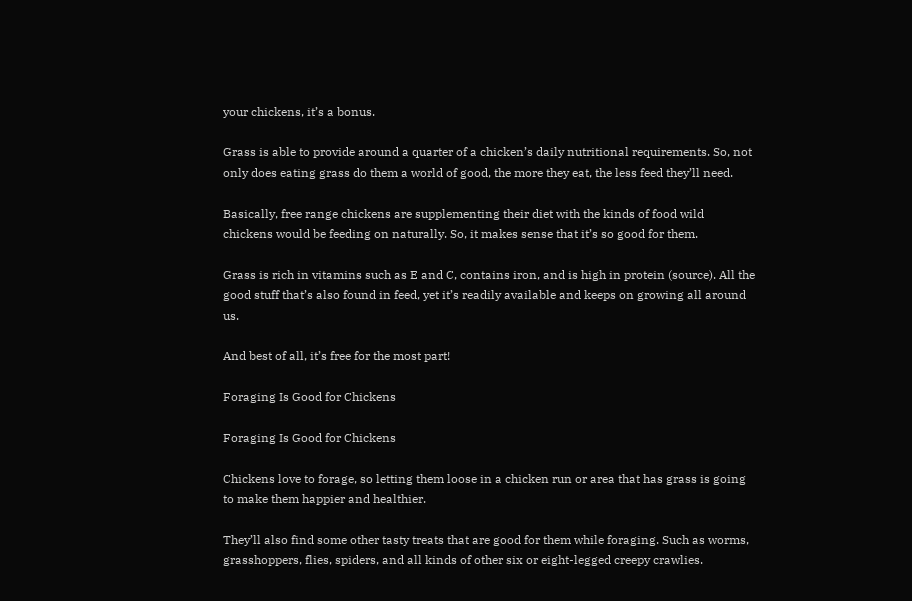your chickens, it’s a bonus.

Grass is able to provide around a quarter of a chicken’s daily nutritional requirements. So, not only does eating grass do them a world of good, the more they eat, the less feed they’ll need.

Basically, free range chickens are supplementing their diet with the kinds of food wild chickens would be feeding on naturally. So, it makes sense that it’s so good for them.

Grass is rich in vitamins such as E and C, contains iron, and is high in protein (source). All the good stuff that’s also found in feed, yet it’s readily available and keeps on growing all around us.

And best of all, it’s free for the most part!

Foraging Is Good for Chickens

Foraging Is Good for Chickens

Chickens love to forage, so letting them loose in a chicken run or area that has grass is going to make them happier and healthier.

They’ll also find some other tasty treats that are good for them while foraging. Such as worms, grasshoppers, flies, spiders, and all kinds of other six or eight-legged creepy crawlies.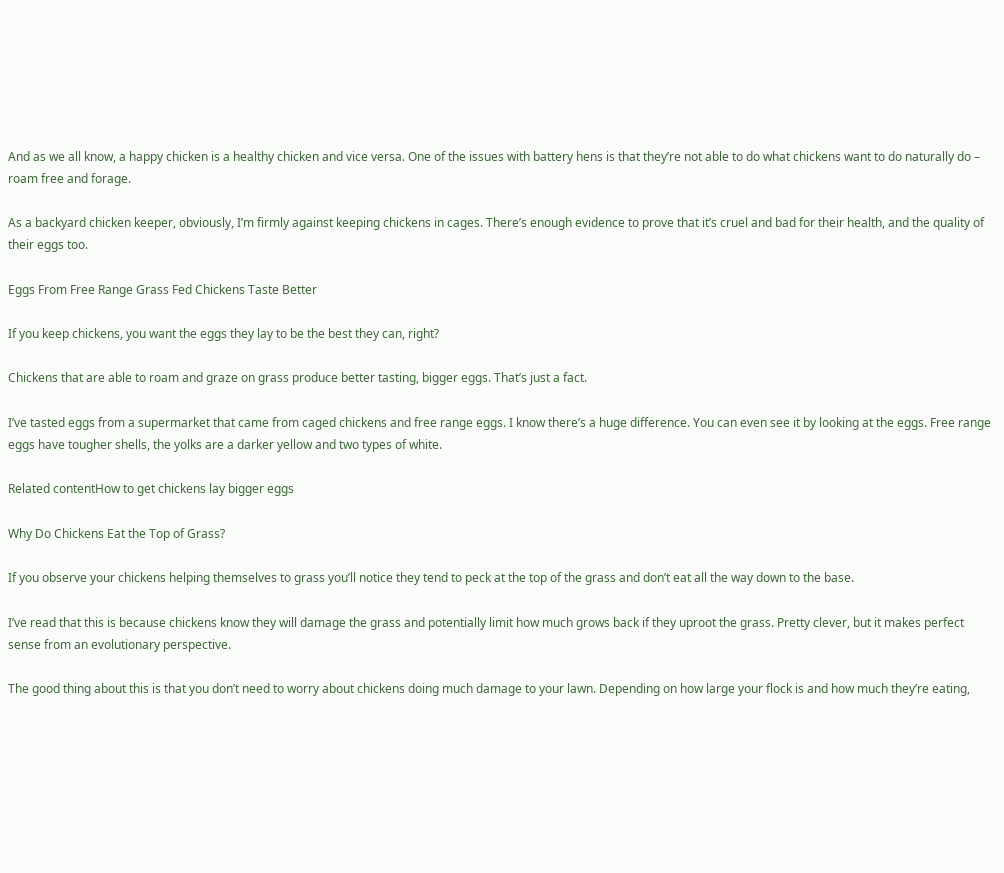And as we all know, a happy chicken is a healthy chicken and vice versa. One of the issues with battery hens is that they’re not able to do what chickens want to do naturally do – roam free and forage.

As a backyard chicken keeper, obviously, I’m firmly against keeping chickens in cages. There’s enough evidence to prove that it’s cruel and bad for their health, and the quality of their eggs too.

Eggs From Free Range Grass Fed Chickens Taste Better

If you keep chickens, you want the eggs they lay to be the best they can, right?

Chickens that are able to roam and graze on grass produce better tasting, bigger eggs. That’s just a fact.

I’ve tasted eggs from a supermarket that came from caged chickens and free range eggs. I know there’s a huge difference. You can even see it by looking at the eggs. Free range eggs have tougher shells, the yolks are a darker yellow and two types of white.

Related contentHow to get chickens lay bigger eggs

Why Do Chickens Eat the Top of Grass?

If you observe your chickens helping themselves to grass you’ll notice they tend to peck at the top of the grass and don’t eat all the way down to the base.

I’ve read that this is because chickens know they will damage the grass and potentially limit how much grows back if they uproot the grass. Pretty clever, but it makes perfect sense from an evolutionary perspective.

The good thing about this is that you don’t need to worry about chickens doing much damage to your lawn. Depending on how large your flock is and how much they’re eating,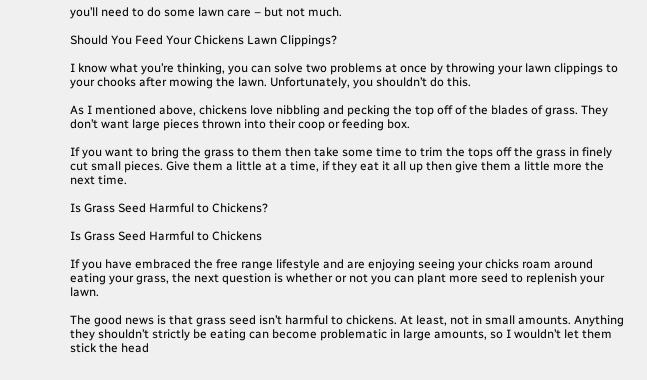you’ll need to do some lawn care – but not much.

Should You Feed Your Chickens Lawn Clippings?

I know what you’re thinking, you can solve two problems at once by throwing your lawn clippings to your chooks after mowing the lawn. Unfortunately, you shouldn’t do this.

As I mentioned above, chickens love nibbling and pecking the top off of the blades of grass. They don’t want large pieces thrown into their coop or feeding box.

If you want to bring the grass to them then take some time to trim the tops off the grass in finely cut small pieces. Give them a little at a time, if they eat it all up then give them a little more the next time.

Is Grass Seed Harmful to Chickens?

Is Grass Seed Harmful to Chickens

If you have embraced the free range lifestyle and are enjoying seeing your chicks roam around eating your grass, the next question is whether or not you can plant more seed to replenish your lawn.

The good news is that grass seed isn’t harmful to chickens. At least, not in small amounts. Anything they shouldn’t strictly be eating can become problematic in large amounts, so I wouldn’t let them stick the head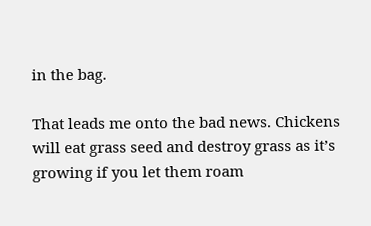in the bag.

That leads me onto the bad news. Chickens will eat grass seed and destroy grass as it’s growing if you let them roam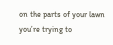on the parts of your lawn you’re trying to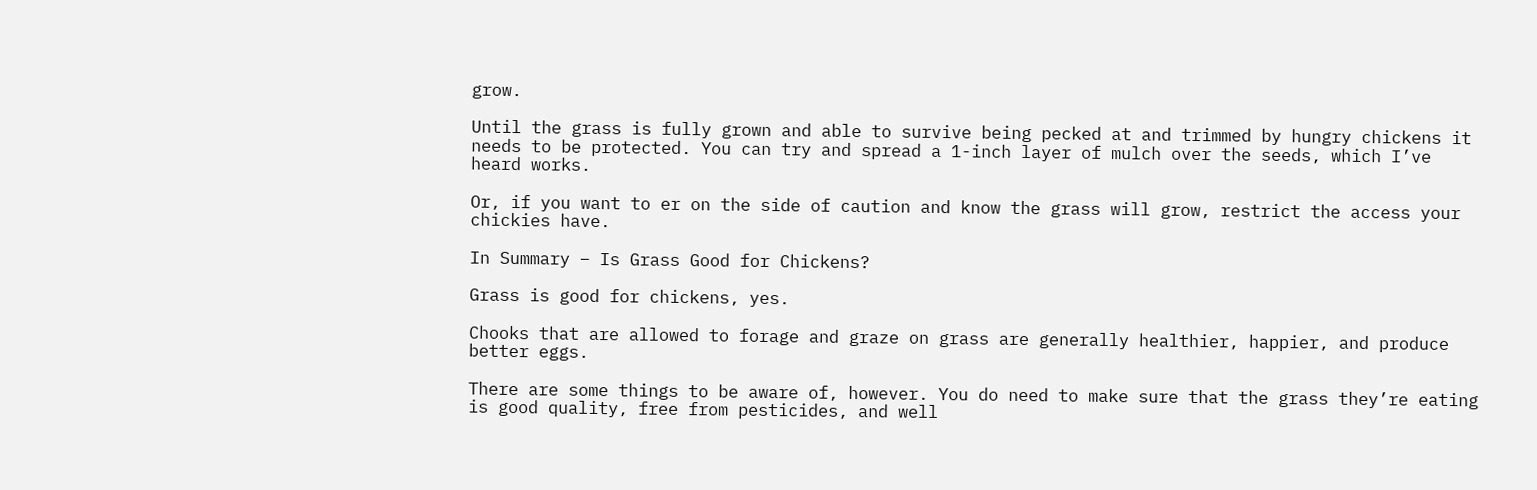grow.

Until the grass is fully grown and able to survive being pecked at and trimmed by hungry chickens it needs to be protected. You can try and spread a 1-inch layer of mulch over the seeds, which I’ve heard works.

Or, if you want to er on the side of caution and know the grass will grow, restrict the access your chickies have.

In Summary – Is Grass Good for Chickens?

Grass is good for chickens, yes.

Chooks that are allowed to forage and graze on grass are generally healthier, happier, and produce better eggs.

There are some things to be aware of, however. You do need to make sure that the grass they’re eating is good quality, free from pesticides, and well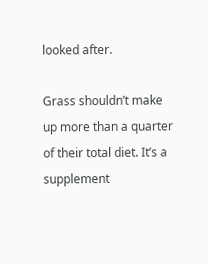looked after.

Grass shouldn’t make up more than a quarter of their total diet. It’s a supplement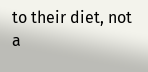to their diet, not a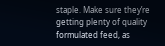staple. Make sure they’re getting plenty of quality formulated feed, as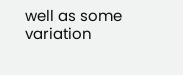well as some variation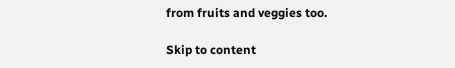from fruits and veggies too.

Skip to content